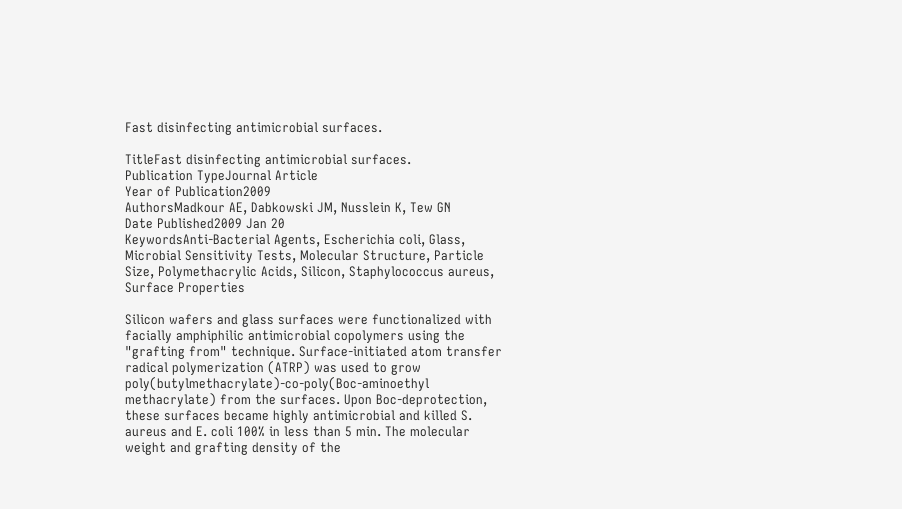Fast disinfecting antimicrobial surfaces.

TitleFast disinfecting antimicrobial surfaces.
Publication TypeJournal Article
Year of Publication2009
AuthorsMadkour AE, Dabkowski JM, Nusslein K, Tew GN
Date Published2009 Jan 20
KeywordsAnti-Bacterial Agents, Escherichia coli, Glass, Microbial Sensitivity Tests, Molecular Structure, Particle Size, Polymethacrylic Acids, Silicon, Staphylococcus aureus, Surface Properties

Silicon wafers and glass surfaces were functionalized with facially amphiphilic antimicrobial copolymers using the "grafting from" technique. Surface-initiated atom transfer radical polymerization (ATRP) was used to grow poly(butylmethacrylate)-co-poly(Boc-aminoethyl methacrylate) from the surfaces. Upon Boc-deprotection, these surfaces became highly antimicrobial and killed S. aureus and E. coli 100% in less than 5 min. The molecular weight and grafting density of the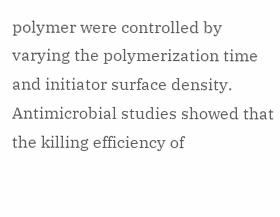polymer were controlled by varying the polymerization time and initiator surface density. Antimicrobial studies showed that the killing efficiency of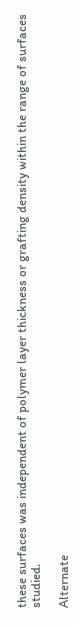these surfaces was independent of polymer layer thickness or grafting density within the range of surfaces studied.

Alternate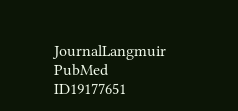JournalLangmuir
PubMed ID19177651